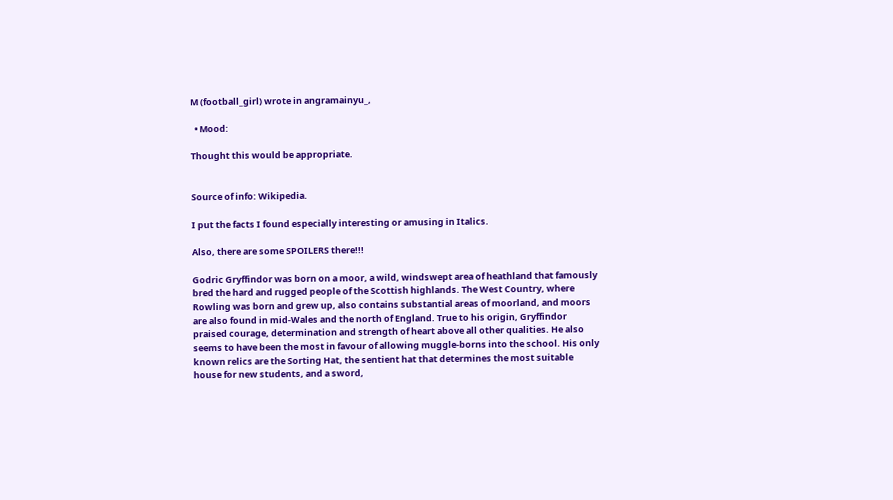M (football_girl) wrote in angramainyu_,

  • Mood:

Thought this would be appropriate.


Source of info: Wikipedia.

I put the facts I found especially interesting or amusing in Italics.

Also, there are some SPOILERS there!!!

Godric Gryffindor was born on a moor, a wild, windswept area of heathland that famously bred the hard and rugged people of the Scottish highlands. The West Country, where Rowling was born and grew up, also contains substantial areas of moorland, and moors are also found in mid-Wales and the north of England. True to his origin, Gryffindor praised courage, determination and strength of heart above all other qualities. He also seems to have been the most in favour of allowing muggle-borns into the school. His only known relics are the Sorting Hat, the sentient hat that determines the most suitable house for new students, and a sword,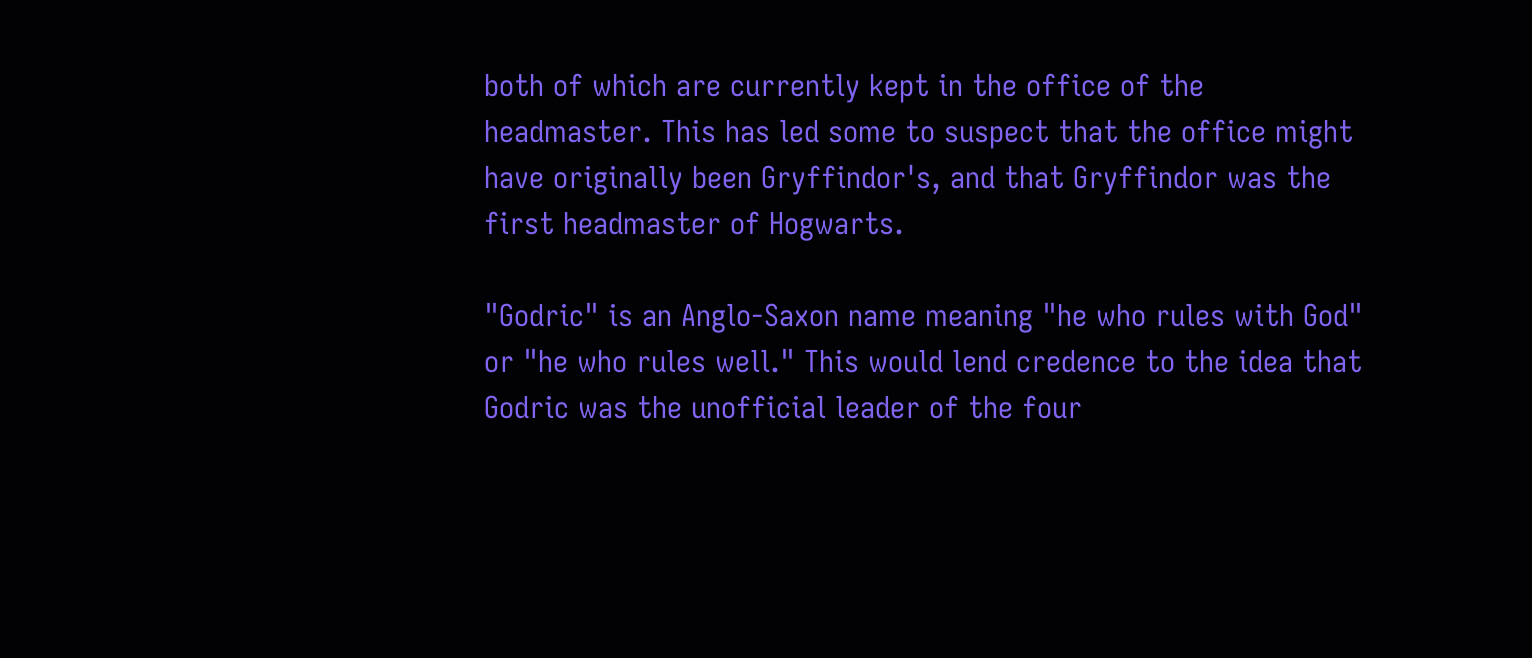both of which are currently kept in the office of the headmaster. This has led some to suspect that the office might have originally been Gryffindor's, and that Gryffindor was the first headmaster of Hogwarts.

"Godric" is an Anglo-Saxon name meaning "he who rules with God" or "he who rules well." This would lend credence to the idea that Godric was the unofficial leader of the four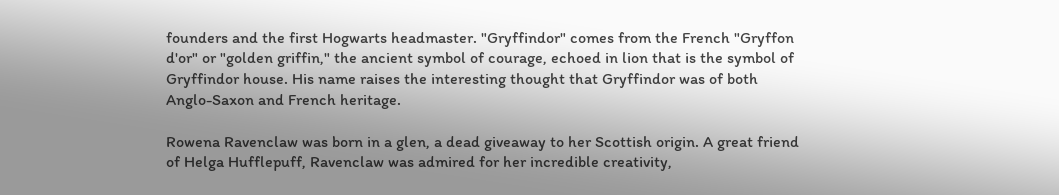founders and the first Hogwarts headmaster. "Gryffindor" comes from the French "Gryffon d'or" or "golden griffin," the ancient symbol of courage, echoed in lion that is the symbol of Gryffindor house. His name raises the interesting thought that Gryffindor was of both Anglo-Saxon and French heritage.

Rowena Ravenclaw was born in a glen, a dead giveaway to her Scottish origin. A great friend of Helga Hufflepuff, Ravenclaw was admired for her incredible creativity,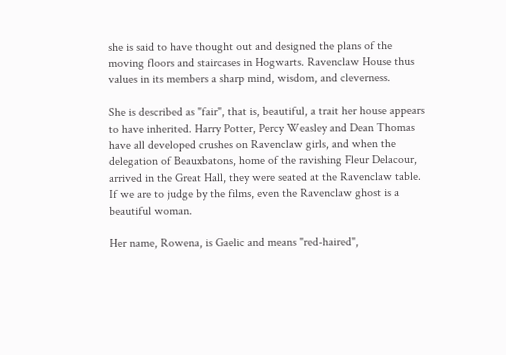she is said to have thought out and designed the plans of the moving floors and staircases in Hogwarts. Ravenclaw House thus values in its members a sharp mind, wisdom, and cleverness.

She is described as "fair", that is, beautiful, a trait her house appears to have inherited. Harry Potter, Percy Weasley and Dean Thomas have all developed crushes on Ravenclaw girls, and when the delegation of Beauxbatons, home of the ravishing Fleur Delacour, arrived in the Great Hall, they were seated at the Ravenclaw table. If we are to judge by the films, even the Ravenclaw ghost is a beautiful woman.

Her name, Rowena, is Gaelic and means "red-haired",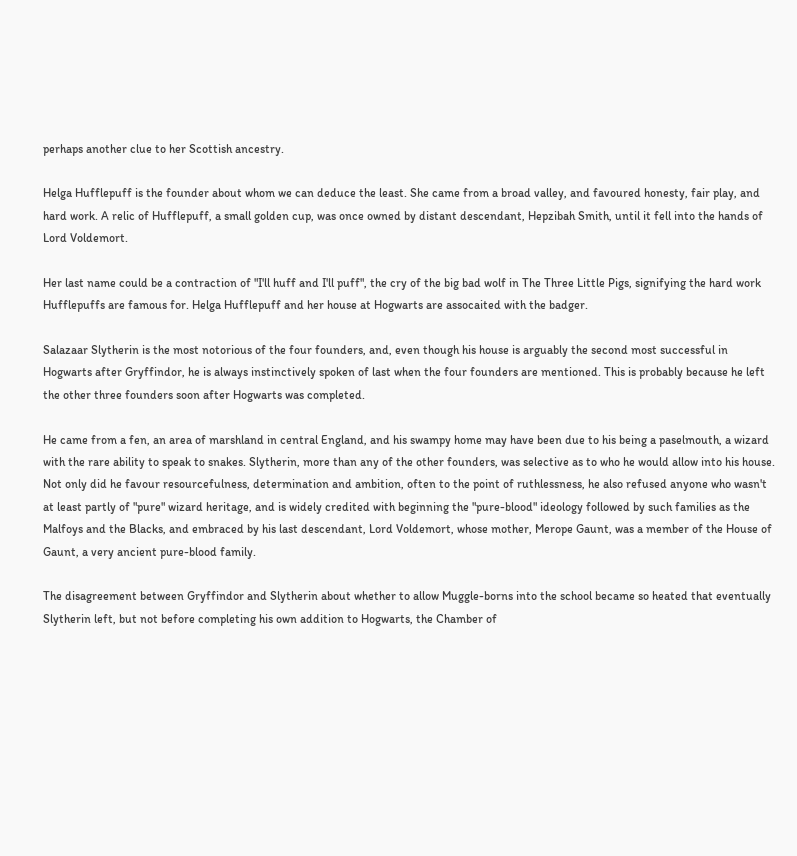perhaps another clue to her Scottish ancestry.

Helga Hufflepuff is the founder about whom we can deduce the least. She came from a broad valley, and favoured honesty, fair play, and hard work. A relic of Hufflepuff, a small golden cup, was once owned by distant descendant, Hepzibah Smith, until it fell into the hands of Lord Voldemort.

Her last name could be a contraction of "I'll huff and I'll puff", the cry of the big bad wolf in The Three Little Pigs, signifying the hard work Hufflepuffs are famous for. Helga Hufflepuff and her house at Hogwarts are assocaited with the badger.

Salazaar Slytherin is the most notorious of the four founders, and, even though his house is arguably the second most successful in Hogwarts after Gryffindor, he is always instinctively spoken of last when the four founders are mentioned. This is probably because he left the other three founders soon after Hogwarts was completed.

He came from a fen, an area of marshland in central England, and his swampy home may have been due to his being a paselmouth, a wizard with the rare ability to speak to snakes. Slytherin, more than any of the other founders, was selective as to who he would allow into his house. Not only did he favour resourcefulness, determination and ambition, often to the point of ruthlessness, he also refused anyone who wasn't at least partly of "pure" wizard heritage, and is widely credited with beginning the "pure-blood" ideology followed by such families as the Malfoys and the Blacks, and embraced by his last descendant, Lord Voldemort, whose mother, Merope Gaunt, was a member of the House of Gaunt, a very ancient pure-blood family.

The disagreement between Gryffindor and Slytherin about whether to allow Muggle-borns into the school became so heated that eventually Slytherin left, but not before completing his own addition to Hogwarts, the Chamber of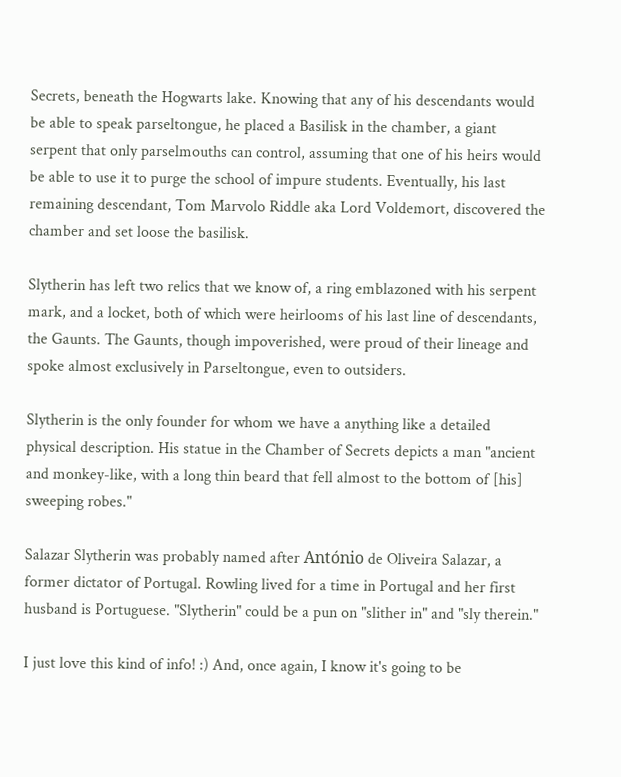Secrets, beneath the Hogwarts lake. Knowing that any of his descendants would be able to speak parseltongue, he placed a Basilisk in the chamber, a giant serpent that only parselmouths can control, assuming that one of his heirs would be able to use it to purge the school of impure students. Eventually, his last remaining descendant, Tom Marvolo Riddle aka Lord Voldemort, discovered the chamber and set loose the basilisk.

Slytherin has left two relics that we know of, a ring emblazoned with his serpent mark, and a locket, both of which were heirlooms of his last line of descendants, the Gaunts. The Gaunts, though impoverished, were proud of their lineage and spoke almost exclusively in Parseltongue, even to outsiders.

Slytherin is the only founder for whom we have a anything like a detailed physical description. His statue in the Chamber of Secrets depicts a man "ancient and monkey-like, with a long thin beard that fell almost to the bottom of [his] sweeping robes."

Salazar Slytherin was probably named after António de Oliveira Salazar, a former dictator of Portugal. Rowling lived for a time in Portugal and her first husband is Portuguese. "Slytherin" could be a pun on "slither in" and "sly therein."

I just love this kind of info! :) And, once again, I know it's going to be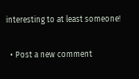interesting to at least someone!

  • Post a new comment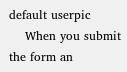default userpic
    When you submit the form an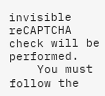invisible reCAPTCHA check will be performed.
    You must follow the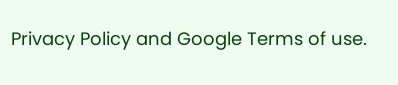Privacy Policy and Google Terms of use.